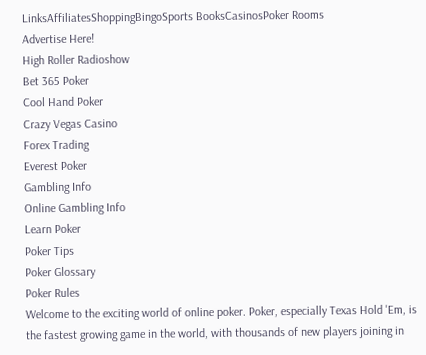LinksAffiliatesShoppingBingoSports BooksCasinosPoker Rooms
Advertise Here!
High Roller Radioshow
Bet 365 Poker
Cool Hand Poker
Crazy Vegas Casino
Forex Trading
Everest Poker
Gambling Info
Online Gambling Info
Learn Poker
Poker Tips
Poker Glossary
Poker Rules
Welcome to the exciting world of online poker. Poker, especially Texas Hold 'Em, is the fastest growing game in the world, with thousands of new players joining in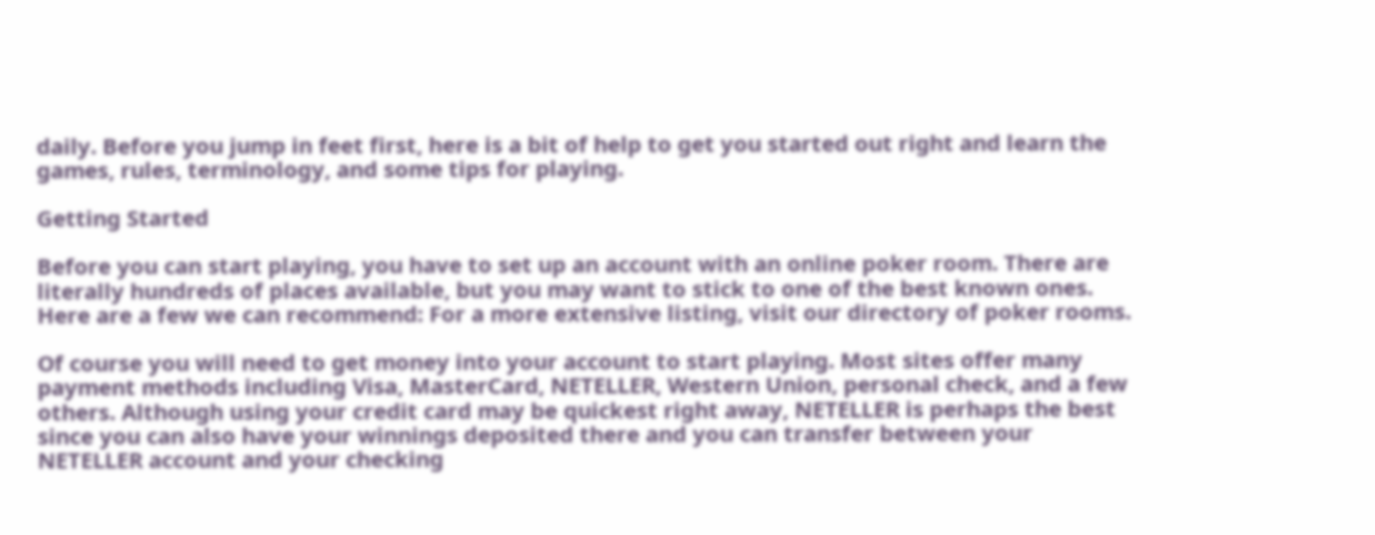daily. Before you jump in feet first, here is a bit of help to get you started out right and learn the games, rules, terminology, and some tips for playing.

Getting Started

Before you can start playing, you have to set up an account with an online poker room. There are literally hundreds of places available, but you may want to stick to one of the best known ones. Here are a few we can recommend: For a more extensive listing, visit our directory of poker rooms.

Of course you will need to get money into your account to start playing. Most sites offer many payment methods including Visa, MasterCard, NETELLER, Western Union, personal check, and a few others. Although using your credit card may be quickest right away, NETELLER is perhaps the best since you can also have your winnings deposited there and you can transfer between your NETELLER account and your checking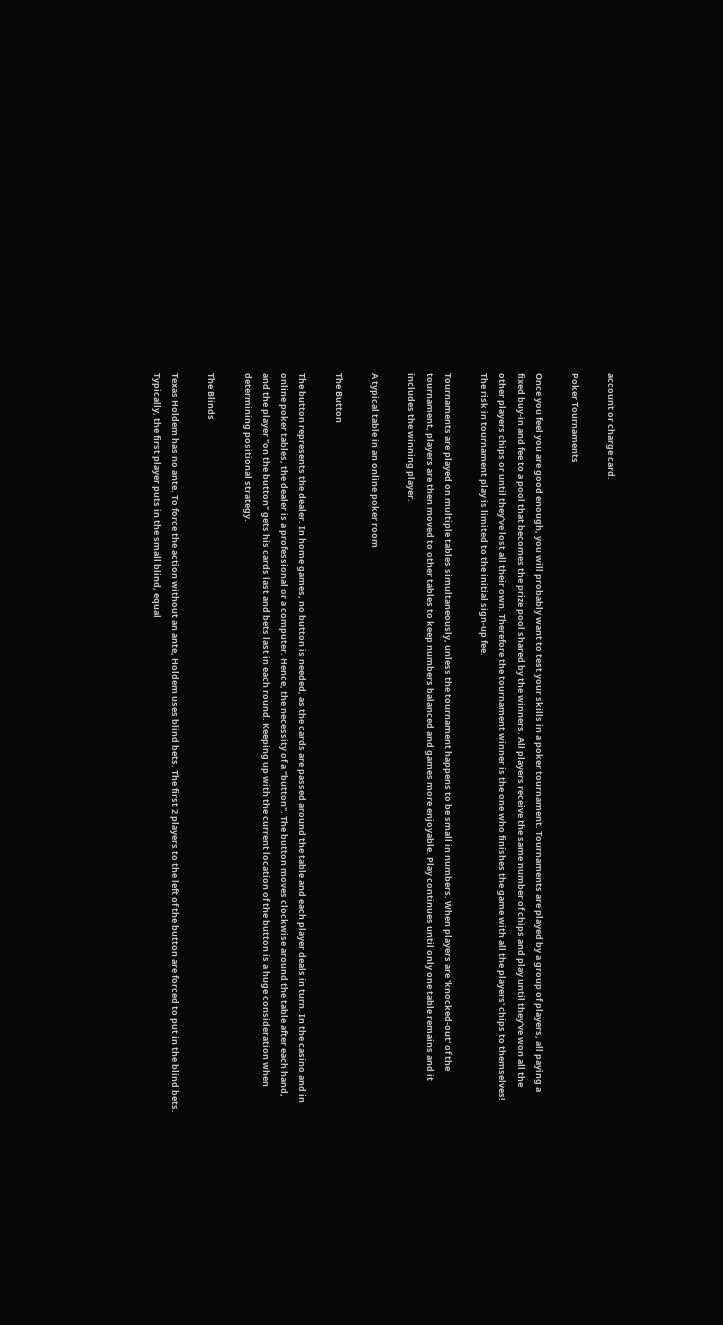account or charge card.

Poker Tournaments

Once you feel you are good enough, you will probably want to test your skills in a poker tournament. Tournaments are played by a group of players, all paying a fixed buy-in and fee to a pool that becomes the prize pool shared by the winners. All players receive the same number of chips and play until they've won all the other players chips or until they've lost all their own. Therefore the tournament winner is the one who finishes the game with all the players' chips to themselves! The risk in tournament play is limited to the initial sign-up fee.

Tournaments are played on multiple tables simultaneously, unless the tournament happens to be small in numbers. When players are 'knocked-out' of the tournament, players are then moved to other tables to keep numbers balanced and games more enjoyable. Play continues until only one table remains and it includes the winning player.

A typical table in an online poker room

The Button

The button represents the dealer. In home games, no button is needed, as the cards are passed around the table and each player deals in turn. In the casino and in online poker tables, the dealer is a professional or a computer. Hence, the necessity of a "button". The button moves clockwise around the table after each hand, and the player "on the button" gets his cards last and bets last in each round. Keeping up with the current location of the button is a huge consideration when determining positional strategy.

The Blinds

Texas Holdem has no ante. To force the action without an ante, Holdem uses blind bets. The first 2 players to the left of the button are forced to put in the blind bets. Typically, the first player puts in the small blind, equal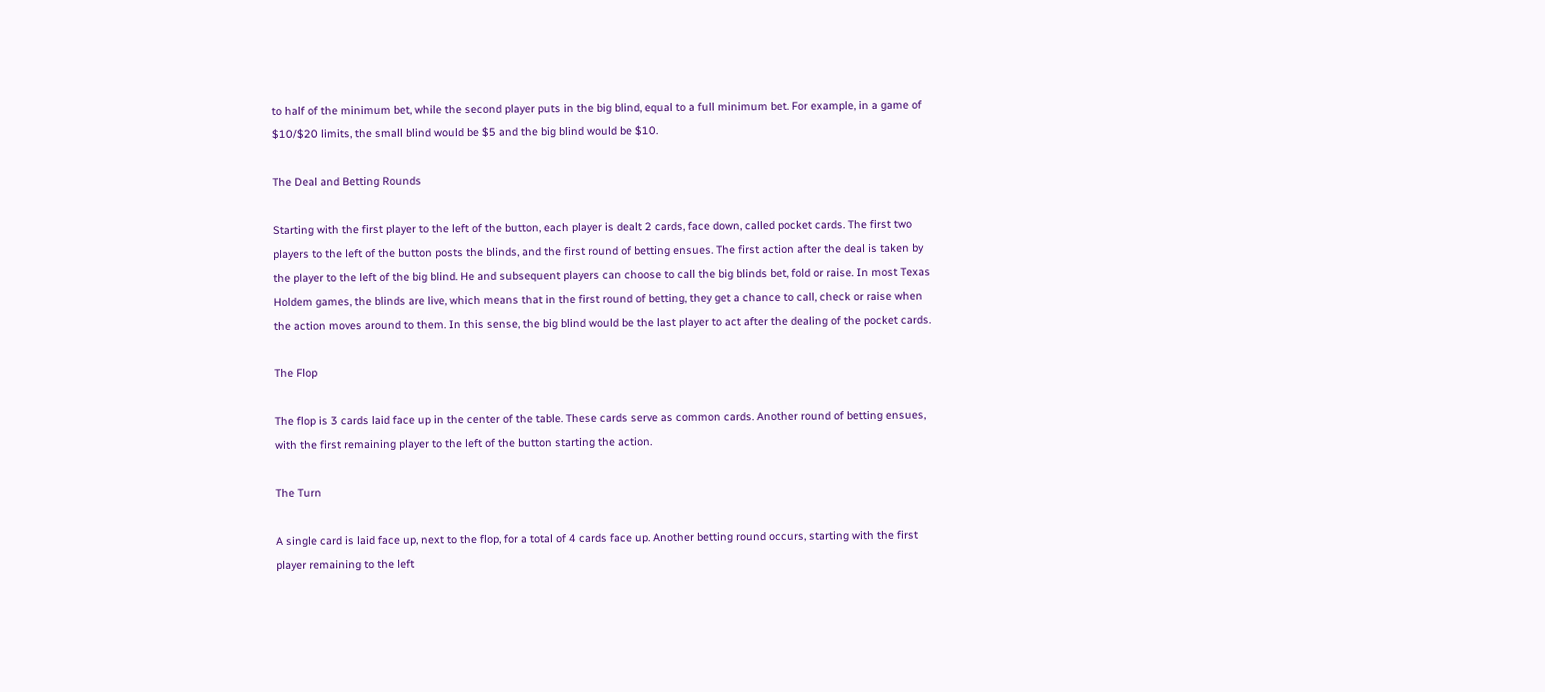to half of the minimum bet, while the second player puts in the big blind, equal to a full minimum bet. For example, in a game of $10/$20 limits, the small blind would be $5 and the big blind would be $10.

The Deal and Betting Rounds

Starting with the first player to the left of the button, each player is dealt 2 cards, face down, called pocket cards. The first two players to the left of the button posts the blinds, and the first round of betting ensues. The first action after the deal is taken by the player to the left of the big blind. He and subsequent players can choose to call the big blinds bet, fold or raise. In most Texas Holdem games, the blinds are live, which means that in the first round of betting, they get a chance to call, check or raise when the action moves around to them. In this sense, the big blind would be the last player to act after the dealing of the pocket cards.

The Flop

The flop is 3 cards laid face up in the center of the table. These cards serve as common cards. Another round of betting ensues, with the first remaining player to the left of the button starting the action.

The Turn

A single card is laid face up, next to the flop, for a total of 4 cards face up. Another betting round occurs, starting with the first player remaining to the left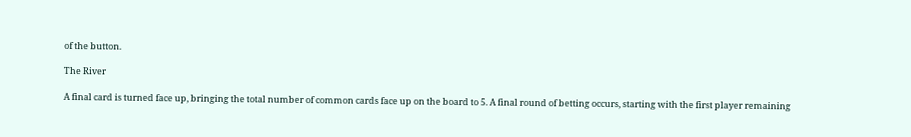of the button.

The River

A final card is turned face up, bringing the total number of common cards face up on the board to 5. A final round of betting occurs, starting with the first player remaining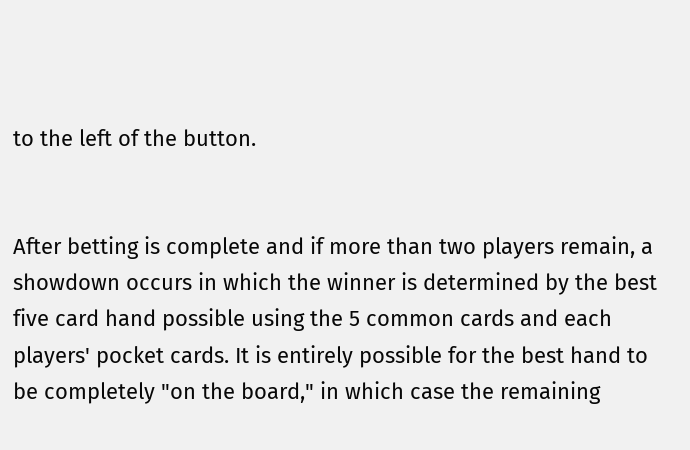to the left of the button.


After betting is complete and if more than two players remain, a showdown occurs in which the winner is determined by the best five card hand possible using the 5 common cards and each players' pocket cards. It is entirely possible for the best hand to be completely "on the board," in which case the remaining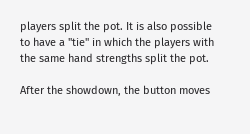players split the pot. It is also possible to have a "tie" in which the players with the same hand strengths split the pot.

After the showdown, the button moves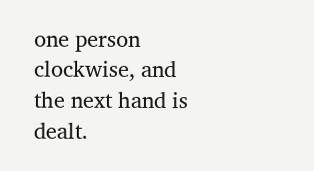one person clockwise, and the next hand is dealt.